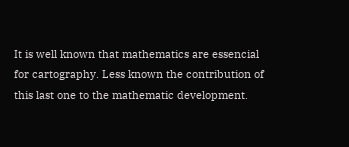It is well known that mathematics are essencial for cartography. Less known the contribution of this last one to the mathematic development.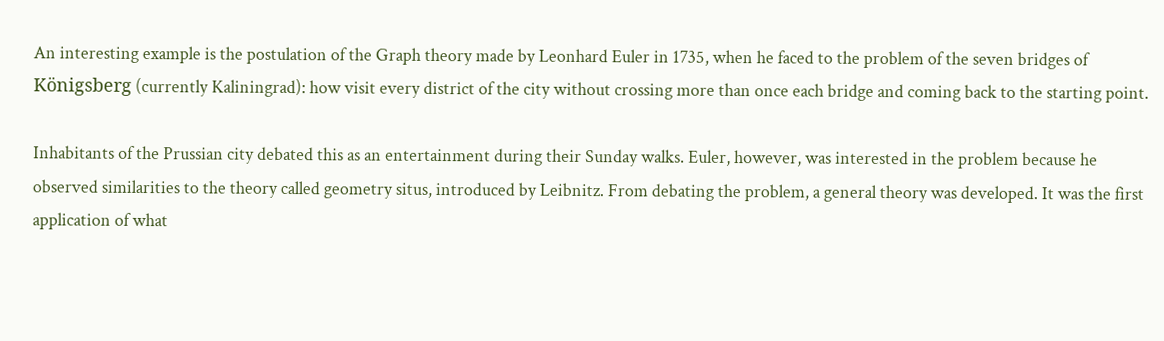An interesting example is the postulation of the Graph theory made by Leonhard Euler in 1735, when he faced to the problem of the seven bridges of Königsberg (currently Kaliningrad): how visit every district of the city without crossing more than once each bridge and coming back to the starting point.

Inhabitants of the Prussian city debated this as an entertainment during their Sunday walks. Euler, however, was interested in the problem because he observed similarities to the theory called geometry situs, introduced by Leibnitz. From debating the problem, a general theory was developed. It was the first application of what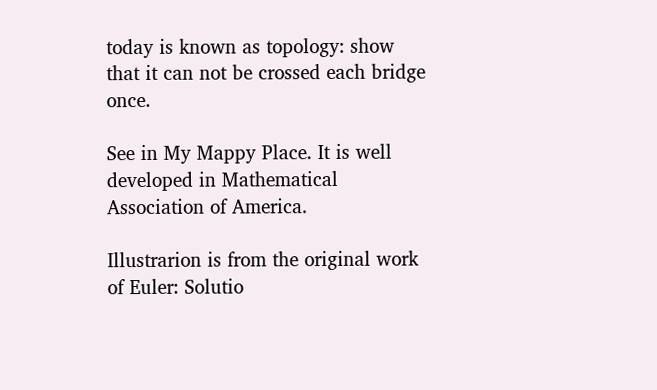today is known as topology: show that it can not be crossed each bridge once.

See in My Mappy Place. It is well developed in Mathematical Association of America.

Illustrarion is from the original work of Euler: Solutio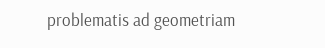problematis ad geometriam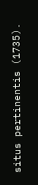situs pertinentis (1735).